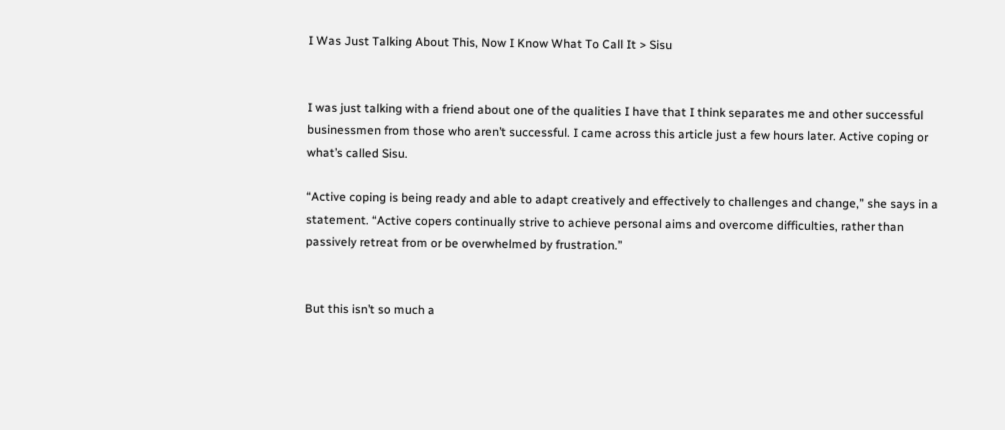I Was Just Talking About This, Now I Know What To Call It > Sisu


I was just talking with a friend about one of the qualities I have that I think separates me and other successful businessmen from those who aren’t successful. I came across this article just a few hours later. Active coping or what’s called Sisu.

“Active coping is being ready and able to adapt creatively and effectively to challenges and change,” she says in a statement. “Active copers continually strive to achieve personal aims and overcome difficulties, rather than passively retreat from or be overwhelmed by frustration.”


But this isn’t so much a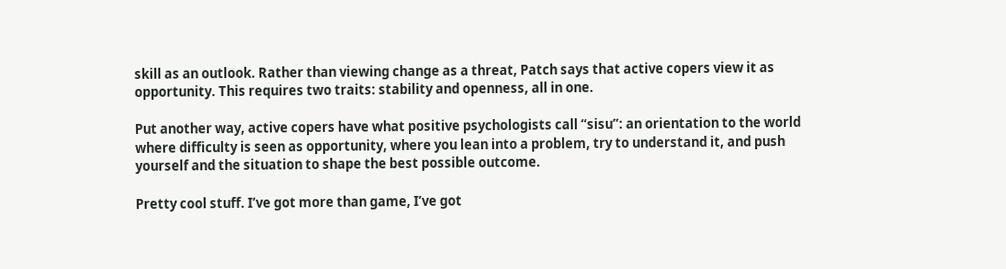skill as an outlook. Rather than viewing change as a threat, Patch says that active copers view it as opportunity. This requires two traits: stability and openness, all in one.

Put another way, active copers have what positive psychologists call “sisu”: an orientation to the world where difficulty is seen as opportunity, where you lean into a problem, try to understand it, and push yourself and the situation to shape the best possible outcome.

Pretty cool stuff. I’ve got more than game, I’ve got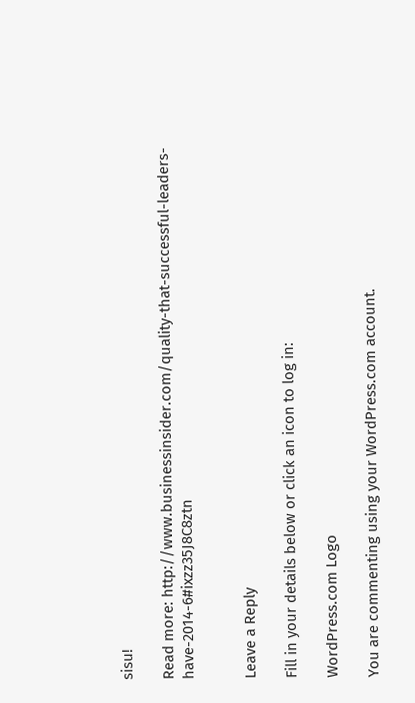sisu!

Read more: http://www.businessinsider.com/quality-that-successful-leaders-have-2014-6#ixzz35J8C8ztn


Leave a Reply

Fill in your details below or click an icon to log in:

WordPress.com Logo

You are commenting using your WordPress.com account.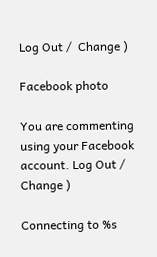Log Out /  Change )

Facebook photo

You are commenting using your Facebook account. Log Out /  Change )

Connecting to %s